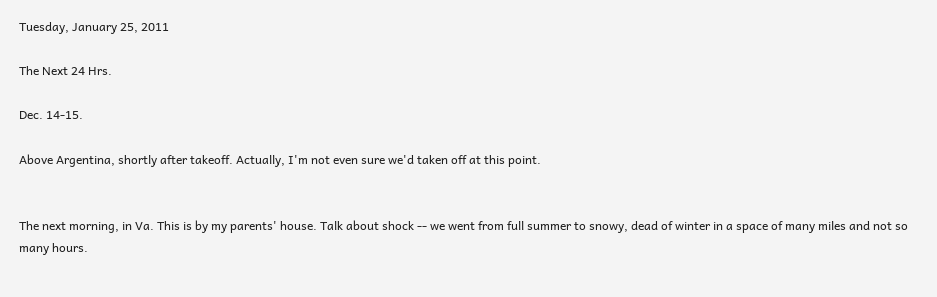Tuesday, January 25, 2011

The Next 24 Hrs.

Dec. 14-15.

Above Argentina, shortly after takeoff. Actually, I'm not even sure we'd taken off at this point.


The next morning, in Va. This is by my parents' house. Talk about shock -- we went from full summer to snowy, dead of winter in a space of many miles and not so many hours.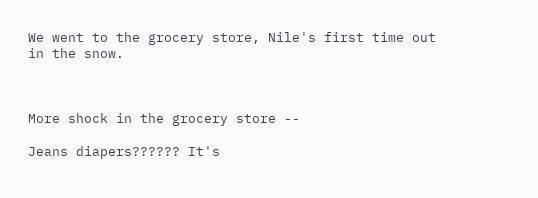We went to the grocery store, Nile's first time out in the snow.



More shock in the grocery store --

Jeans diapers?????? It's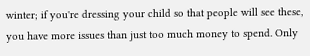winter; if you're dressing your child so that people will see these, you have more issues than just too much money to spend. Only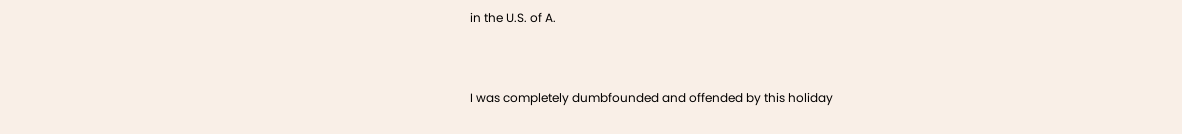in the U.S. of A.


I was completely dumbfounded and offended by this holiday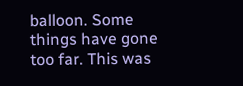balloon. Some things have gone too far. This was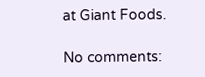at Giant Foods.

No comments: